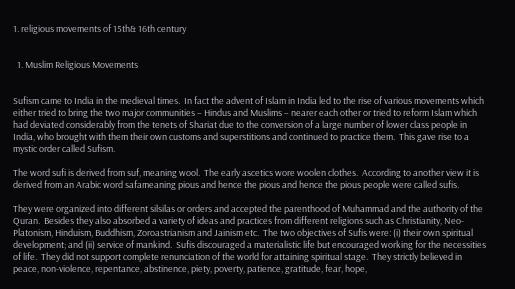1. religious movements of 15th& 16th century


  1. Muslim Religious Movements


Sufism came to India in the medieval times.  In fact the advent of Islam in India led to the rise of various movements which either tried to bring the two major communities – Hindus and Muslims – nearer each other or tried to reform Islam which had deviated considerably from the tenets of Shariat due to the conversion of a large number of lower class people in India, who brought with them their own customs and superstitions and continued to practice them.  This gave rise to a mystic order called Sufism.

The word sufi is derived from suf, meaning wool.  The early ascetics wore woolen clothes.  According to another view it is derived from an Arabic word safameaning pious and hence the pious and hence the pious people were called sufis.

They were organized into different silsilas or orders and accepted the parenthood of Muhammad and the authority of the Quran.  Besides they also absorbed a variety of ideas and practices from different religions such as Christianity, Neo-Platonism, Hinduism, Buddhism, Zoroastrianism and Jainism etc.  The two objectives of Sufis were: (i) their own spiritual development; and (ii) service of mankind.  Sufis discouraged a materialistic life but encouraged working for the necessities of life.  They did not support complete renunciation of the world for attaining spiritual stage.  They strictly believed in peace, non-violence, repentance, abstinence, piety, poverty, patience, gratitude, fear, hope,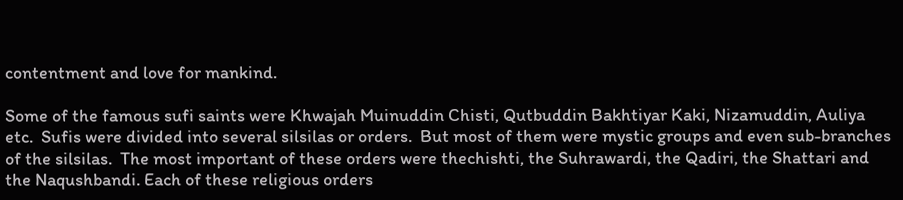contentment and love for mankind.

Some of the famous sufi saints were Khwajah Muinuddin Chisti, Qutbuddin Bakhtiyar Kaki, Nizamuddin, Auliya etc.  Sufis were divided into several silsilas or orders.  But most of them were mystic groups and even sub-branches of the silsilas.  The most important of these orders were thechishti, the Suhrawardi, the Qadiri, the Shattari and the Naqushbandi. Each of these religious orders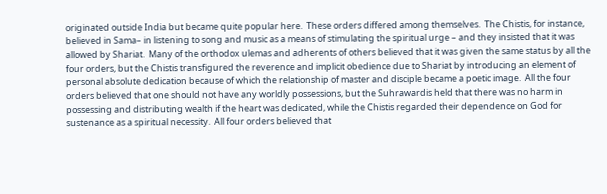originated outside India but became quite popular here.  These orders differed among themselves.  The Chistis, for instance, believed in Sama– in listening to song and music as a means of stimulating the spiritual urge – and they insisted that it was allowed by Shariat.  Many of the orthodox ulemas and adherents of others believed that it was given the same status by all the four orders, but the Chistis transfigured the reverence and implicit obedience due to Shariat by introducing an element of personal absolute dedication because of which the relationship of master and disciple became a poetic image.  All the four orders believed that one should not have any worldly possessions, but the Suhrawardis held that there was no harm in possessing and distributing wealth if the heart was dedicated, while the Chistis regarded their dependence on God for sustenance as a spiritual necessity.  All four orders believed that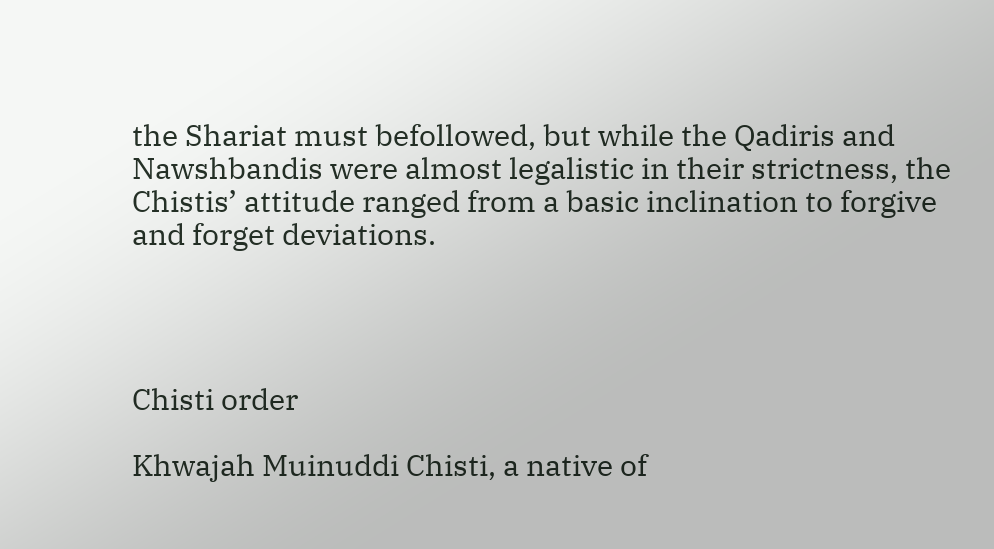the Shariat must befollowed, but while the Qadiris and Nawshbandis were almost legalistic in their strictness, the Chistis’ attitude ranged from a basic inclination to forgive and forget deviations.




Chisti order

Khwajah Muinuddi Chisti, a native of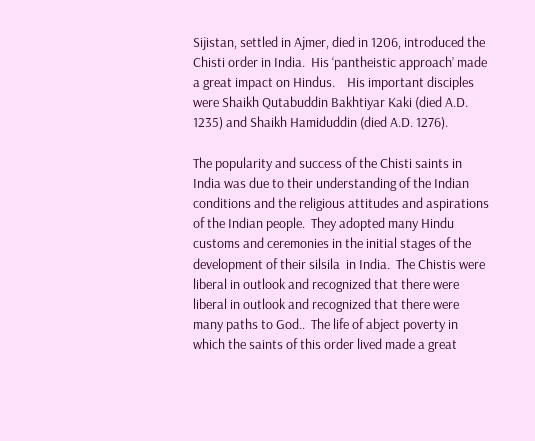Sijistan, settled in Ajmer, died in 1206, introduced the Chisti order in India.  His ‘pantheistic approach’ made a great impact on Hindus.    His important disciples were Shaikh Qutabuddin Bakhtiyar Kaki (died A.D. 1235) and Shaikh Hamiduddin (died A.D. 1276).

The popularity and success of the Chisti saints in India was due to their understanding of the Indian conditions and the religious attitudes and aspirations of the Indian people.  They adopted many Hindu customs and ceremonies in the initial stages of the development of their silsila  in India.  The Chistis were liberal in outlook and recognized that there were liberal in outlook and recognized that there were many paths to God..  The life of abject poverty in which the saints of this order lived made a great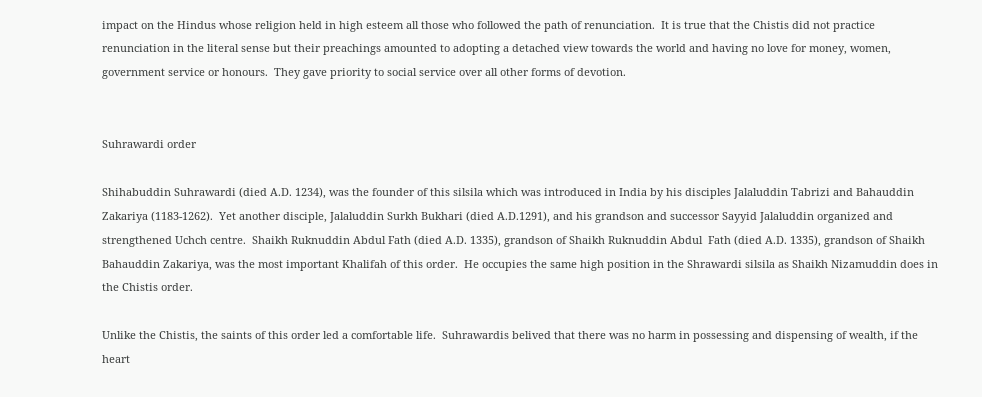impact on the Hindus whose religion held in high esteem all those who followed the path of renunciation.  It is true that the Chistis did not practice renunciation in the literal sense but their preachings amounted to adopting a detached view towards the world and having no love for money, women, government service or honours.  They gave priority to social service over all other forms of devotion.


Suhrawardi order

Shihabuddin Suhrawardi (died A.D. 1234), was the founder of this silsila which was introduced in India by his disciples Jalaluddin Tabrizi and Bahauddin Zakariya (1183-1262).  Yet another disciple, Jalaluddin Surkh Bukhari (died A.D.1291), and his grandson and successor Sayyid Jalaluddin organized and strengthened Uchch centre.  Shaikh Ruknuddin Abdul Fath (died A.D. 1335), grandson of Shaikh Ruknuddin Abdul  Fath (died A.D. 1335), grandson of Shaikh Bahauddin Zakariya, was the most important Khalifah of this order.  He occupies the same high position in the Shrawardi silsila as Shaikh Nizamuddin does in the Chistis order.

Unlike the Chistis, the saints of this order led a comfortable life.  Suhrawardis belived that there was no harm in possessing and dispensing of wealth, if the heart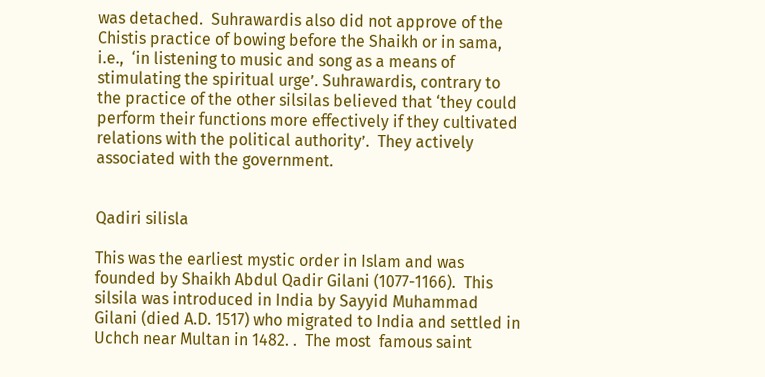was detached.  Suhrawardis also did not approve of the Chistis practice of bowing before the Shaikh or in sama, i.e.,  ‘in listening to music and song as a means of stimulating the spiritual urge’. Suhrawardis, contrary to the practice of the other silsilas believed that ‘they could perform their functions more effectively if they cultivated relations with the political authority’.  They actively associated with the government.


Qadiri silisla

This was the earliest mystic order in Islam and was founded by Shaikh Abdul Qadir Gilani (1077-1166).  This silsila was introduced in India by Sayyid Muhammad Gilani (died A.D. 1517) who migrated to India and settled in Uchch near Multan in 1482. .  The most  famous saint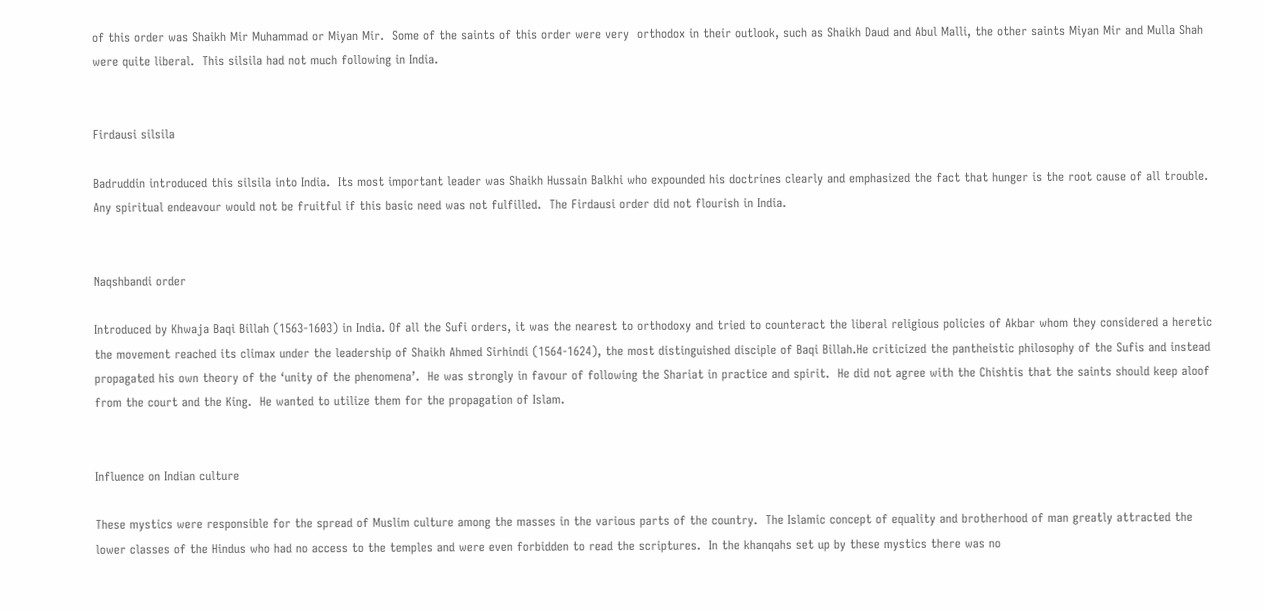of this order was Shaikh Mir Muhammad or Miyan Mir.  Some of the saints of this order were very  orthodox in their outlook, such as Shaikh Daud and Abul Malli, the other saints Miyan Mir and Mulla Shah were quite liberal.  This silsila had not much following in India.


Firdausi silsila

Badruddin introduced this silsila into India.  Its most important leader was Shaikh Hussain Balkhi who expounded his doctrines clearly and emphasized the fact that hunger is the root cause of all trouble.  Any spiritual endeavour would not be fruitful if this basic need was not fulfilled.  The Firdausi order did not flourish in India.


Naqshbandi order

Introduced by Khwaja Baqi Billah (1563-1603) in India. Of all the Sufi orders, it was the nearest to orthodoxy and tried to counteract the liberal religious policies of Akbar whom they considered a heretic  the movement reached its climax under the leadership of Shaikh Ahmed Sirhindi (1564-1624), the most distinguished disciple of Baqi Billah.He criticized the pantheistic philosophy of the Sufis and instead propagated his own theory of the ‘unity of the phenomena’.  He was strongly in favour of following the Shariat in practice and spirit.  He did not agree with the Chishtis that the saints should keep aloof from the court and the King.  He wanted to utilize them for the propagation of Islam.


Influence on Indian culture

These mystics were responsible for the spread of Muslim culture among the masses in the various parts of the country.  The Islamic concept of equality and brotherhood of man greatly attracted the lower classes of the Hindus who had no access to the temples and were even forbidden to read the scriptures.  In the khanqahs set up by these mystics there was no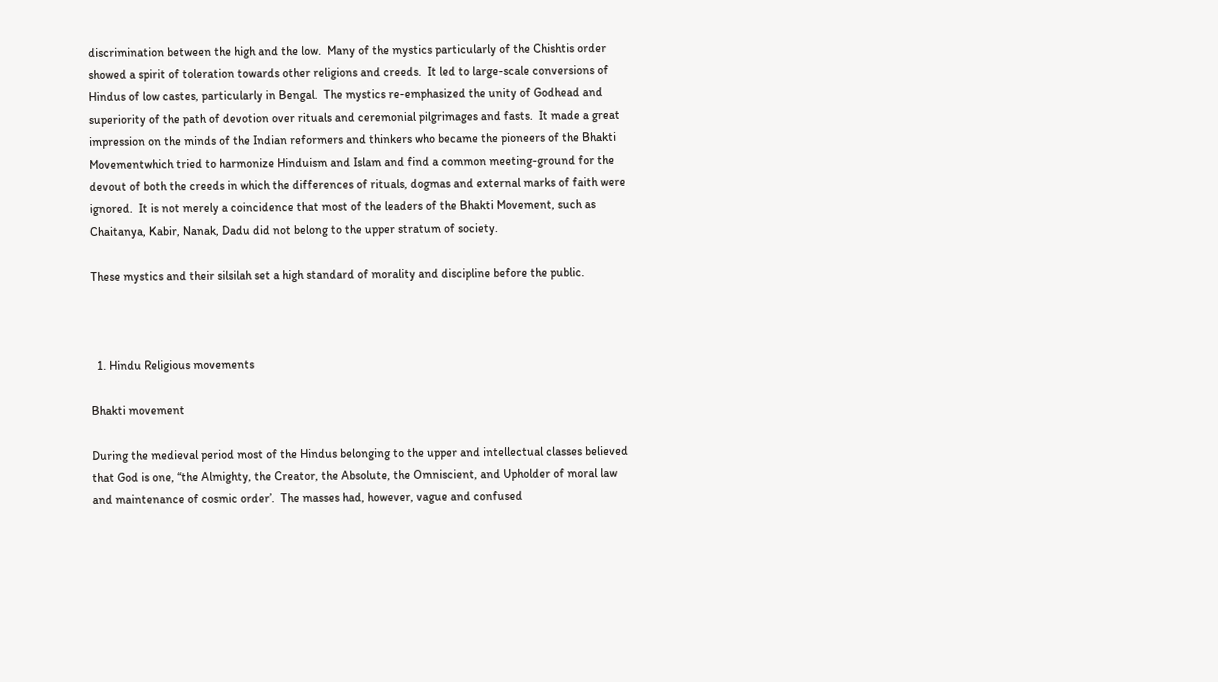discrimination between the high and the low.  Many of the mystics particularly of the Chishtis order showed a spirit of toleration towards other religions and creeds.  It led to large-scale conversions of Hindus of low castes, particularly in Bengal.  The mystics re-emphasized the unity of Godhead and superiority of the path of devotion over rituals and ceremonial pilgrimages and fasts.  It made a great impression on the minds of the Indian reformers and thinkers who became the pioneers of the Bhakti Movementwhich tried to harmonize Hinduism and Islam and find a common meeting-ground for the devout of both the creeds in which the differences of rituals, dogmas and external marks of faith were ignored.  It is not merely a coincidence that most of the leaders of the Bhakti Movement, such as Chaitanya, Kabir, Nanak, Dadu did not belong to the upper stratum of society.

These mystics and their silsilah set a high standard of morality and discipline before the public.



  1. Hindu Religious movements

Bhakti movement

During the medieval period most of the Hindus belonging to the upper and intellectual classes believed that God is one, “the Almighty, the Creator, the Absolute, the Omniscient, and Upholder of moral law and maintenance of cosmic order’.  The masses had, however, vague and confused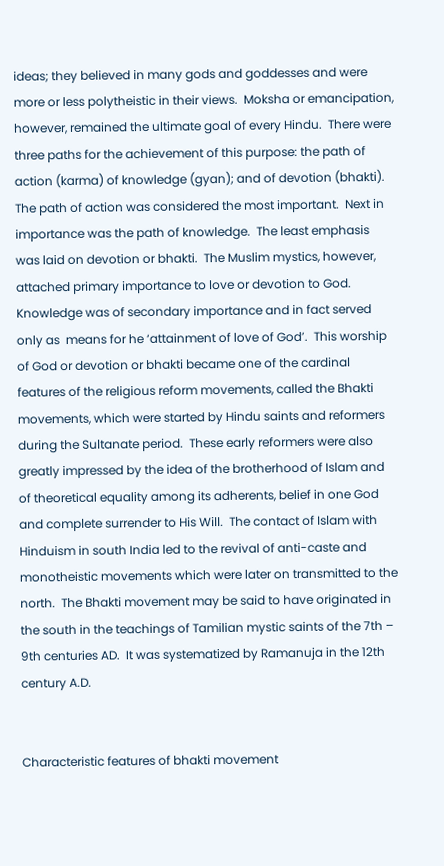ideas; they believed in many gods and goddesses and were more or less polytheistic in their views.  Moksha or emancipation, however, remained the ultimate goal of every Hindu.  There were three paths for the achievement of this purpose: the path of action (karma) of knowledge (gyan); and of devotion (bhakti).  The path of action was considered the most important.  Next in importance was the path of knowledge.  The least emphasis was laid on devotion or bhakti.  The Muslim mystics, however, attached primary importance to love or devotion to God.  Knowledge was of secondary importance and in fact served only as  means for he ‘attainment of love of God’.  This worship of God or devotion or bhakti became one of the cardinal features of the religious reform movements, called the Bhakti movements, which were started by Hindu saints and reformers during the Sultanate period.  These early reformers were also greatly impressed by the idea of the brotherhood of Islam and of theoretical equality among its adherents, belief in one God and complete surrender to His Will.  The contact of Islam with Hinduism in south India led to the revival of anti-caste and monotheistic movements which were later on transmitted to the north.  The Bhakti movement may be said to have originated in the south in the teachings of Tamilian mystic saints of the 7th – 9th centuries AD.  It was systematized by Ramanuja in the 12th century A.D.


Characteristic features of bhakti movement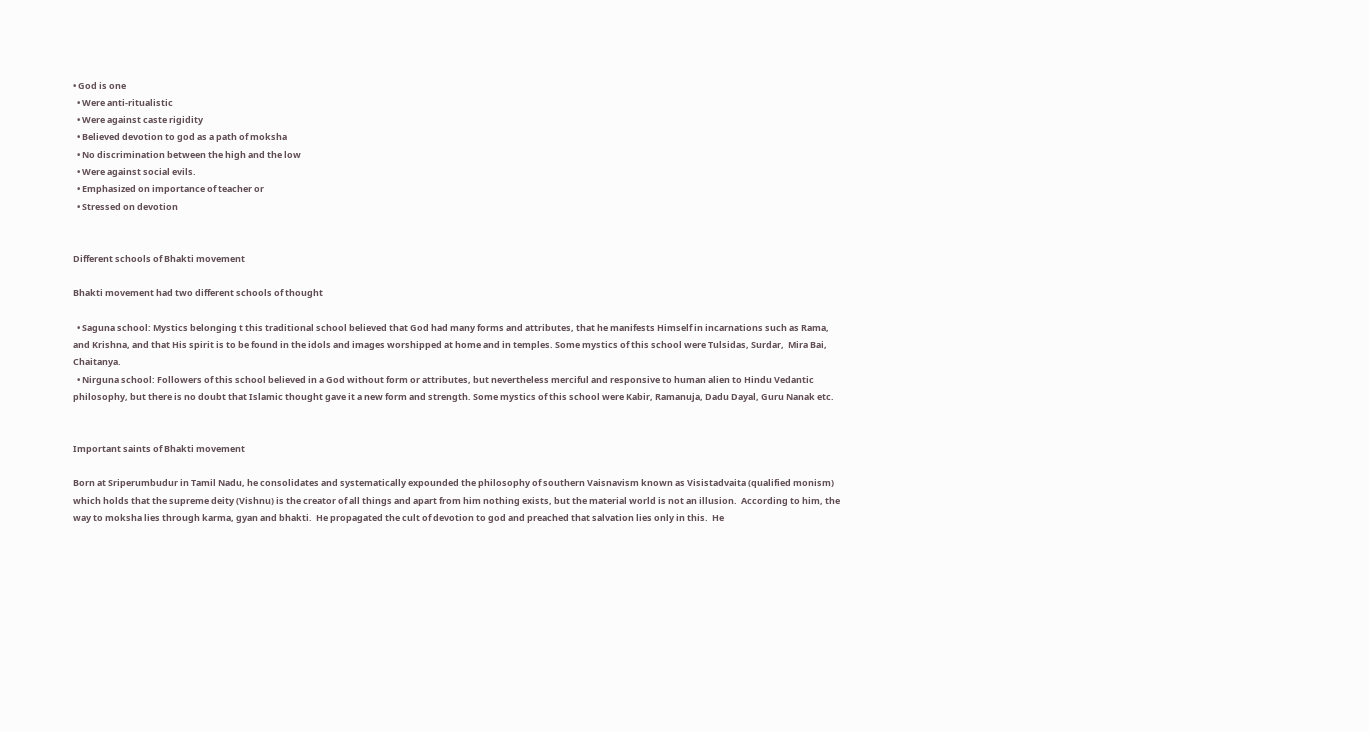• God is one
  • Were anti-ritualistic
  • Were against caste rigidity
  • Believed devotion to god as a path of moksha
  • No discrimination between the high and the low
  • Were against social evils.
  • Emphasized on importance of teacher or
  • Stressed on devotion


Different schools of Bhakti movement

Bhakti movement had two different schools of thought

  • Saguna school: Mystics belonging t this traditional school believed that God had many forms and attributes, that he manifests Himself in incarnations such as Rama, and Krishna, and that His spirit is to be found in the idols and images worshipped at home and in temples. Some mystics of this school were Tulsidas, Surdar,  Mira Bai, Chaitanya.
  • Nirguna school: Followers of this school believed in a God without form or attributes, but nevertheless merciful and responsive to human alien to Hindu Vedantic philosophy, but there is no doubt that Islamic thought gave it a new form and strength. Some mystics of this school were Kabir, Ramanuja, Dadu Dayal, Guru Nanak etc.


Important saints of Bhakti movement

Born at Sriperumbudur in Tamil Nadu, he consolidates and systematically expounded the philosophy of southern Vaisnavism known as Visistadvaita (qualified monism) which holds that the supreme deity (Vishnu) is the creator of all things and apart from him nothing exists, but the material world is not an illusion.  According to him, the way to moksha lies through karma, gyan and bhakti.  He propagated the cult of devotion to god and preached that salvation lies only in this.  He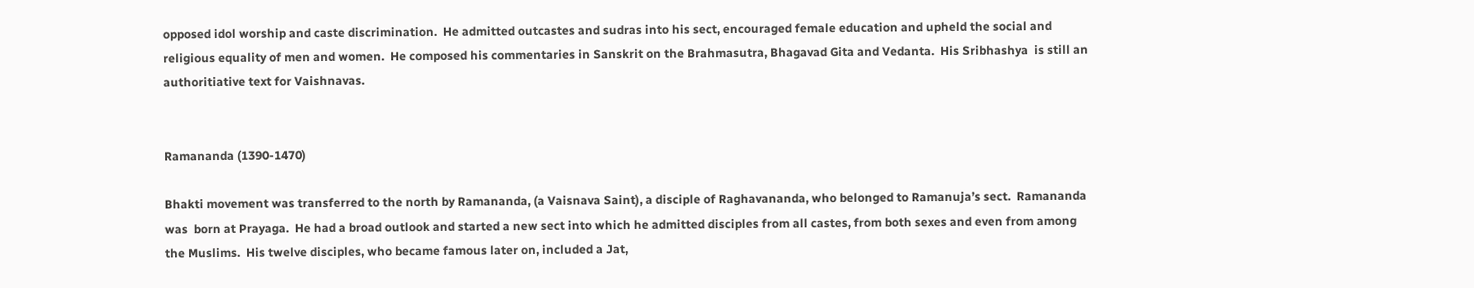opposed idol worship and caste discrimination.  He admitted outcastes and sudras into his sect, encouraged female education and upheld the social and religious equality of men and women.  He composed his commentaries in Sanskrit on the Brahmasutra, Bhagavad Gita and Vedanta.  His Sribhashya  is still an authoritiative text for Vaishnavas.


Ramananda (1390-1470)

Bhakti movement was transferred to the north by Ramananda, (a Vaisnava Saint), a disciple of Raghavananda, who belonged to Ramanuja’s sect.  Ramananda was  born at Prayaga.  He had a broad outlook and started a new sect into which he admitted disciples from all castes, from both sexes and even from among the Muslims.  His twelve disciples, who became famous later on, included a Jat,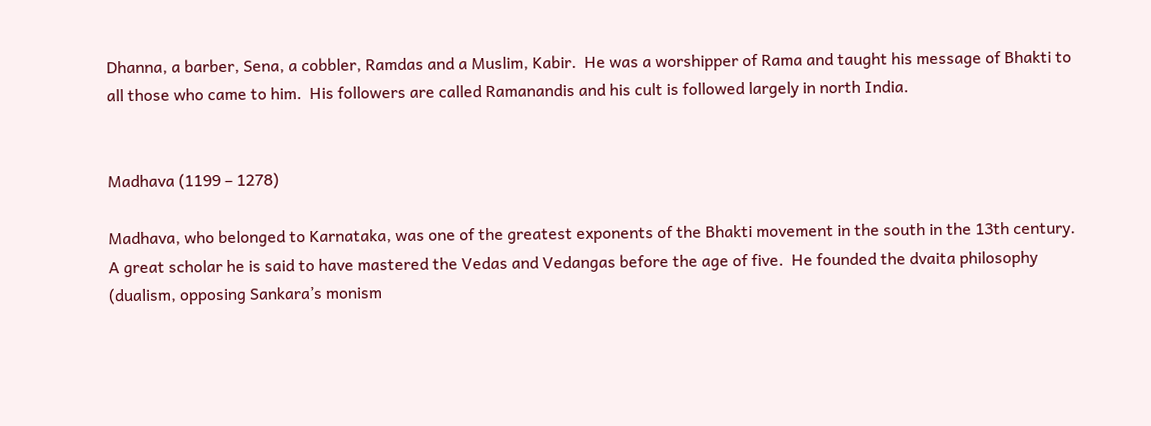Dhanna, a barber, Sena, a cobbler, Ramdas and a Muslim, Kabir.  He was a worshipper of Rama and taught his message of Bhakti to all those who came to him.  His followers are called Ramanandis and his cult is followed largely in north India.


Madhava (1199 – 1278)

Madhava, who belonged to Karnataka, was one of the greatest exponents of the Bhakti movement in the south in the 13th century.  A great scholar he is said to have mastered the Vedas and Vedangas before the age of five.  He founded the dvaita philosophy (dualism, opposing Sankara’s monism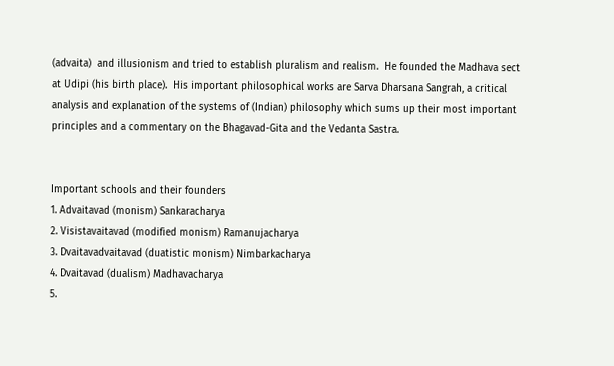(advaita)  and illusionism and tried to establish pluralism and realism.  He founded the Madhava sect at Udipi (his birth place).  His important philosophical works are Sarva Dharsana Sangrah, a critical analysis and explanation of the systems of (Indian) philosophy which sums up their most important principles and a commentary on the Bhagavad-Gita and the Vedanta Sastra.


Important schools and their founders
1. Advaitavad (monism) Sankaracharya
2. Visistavaitavad (modified monism) Ramanujacharya
3. Dvaitavadvaitavad (duatistic monism) Nimbarkacharya
4. Dvaitavad (dualism) Madhavacharya
5.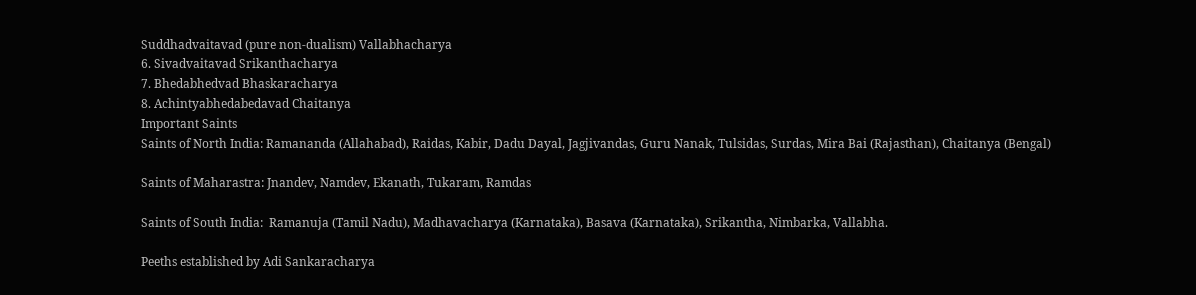Suddhadvaitavad (pure non-dualism) Vallabhacharya
6. Sivadvaitavad Srikanthacharya
7. Bhedabhedvad Bhaskaracharya
8. Achintyabhedabedavad Chaitanya
Important Saints
Saints of North India: Ramananda (Allahabad), Raidas, Kabir, Dadu Dayal, Jagjivandas, Guru Nanak, Tulsidas, Surdas, Mira Bai (Rajasthan), Chaitanya (Bengal)

Saints of Maharastra: Jnandev, Namdev, Ekanath, Tukaram, Ramdas

Saints of South India:  Ramanuja (Tamil Nadu), Madhavacharya (Karnataka), Basava (Karnataka), Srikantha, Nimbarka, Vallabha.

Peeths established by Adi Sankaracharya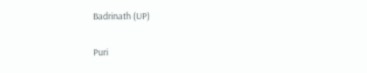Badrinath (UP)

Puri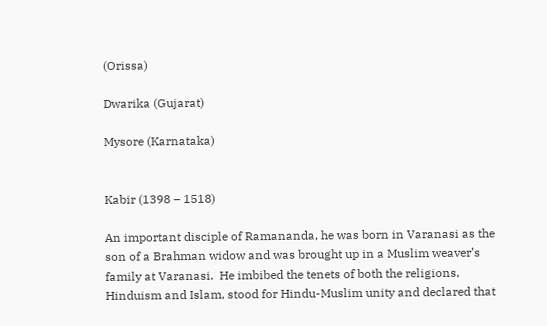(Orissa)

Dwarika (Gujarat)

Mysore (Karnataka)


Kabir (1398 – 1518)

An important disciple of Ramananda, he was born in Varanasi as the son of a Brahman widow and was brought up in a Muslim weaver’s family at Varanasi.  He imbibed the tenets of both the religions, Hinduism and Islam, stood for Hindu-Muslim unity and declared that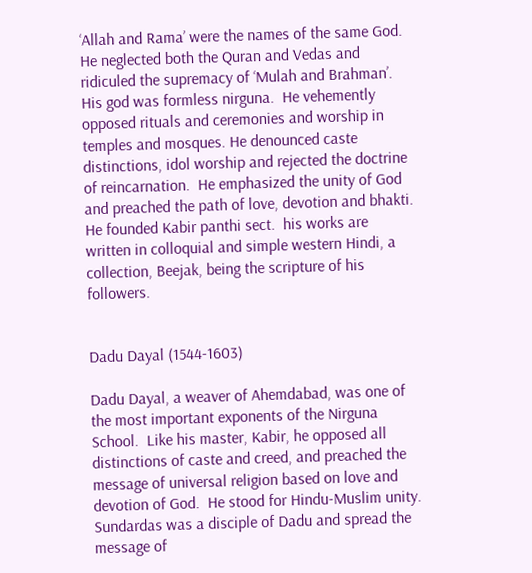‘Allah and Rama’ were the names of the same God.  He neglected both the Quran and Vedas and ridiculed the supremacy of ‘Mulah and Brahman’.  His god was formless nirguna.  He vehemently opposed rituals and ceremonies and worship in temples and mosques. He denounced caste distinctions, idol worship and rejected the doctrine of reincarnation.  He emphasized the unity of God and preached the path of love, devotion and bhakti.  He founded Kabir panthi sect.  his works are written in colloquial and simple western Hindi, a collection, Beejak, being the scripture of his followers.


Dadu Dayal (1544-1603)

Dadu Dayal, a weaver of Ahemdabad, was one of the most important exponents of the Nirguna School.  Like his master, Kabir, he opposed all distinctions of caste and creed, and preached the message of universal religion based on love and devotion of God.  He stood for Hindu-Muslim unity.  Sundardas was a disciple of Dadu and spread the message of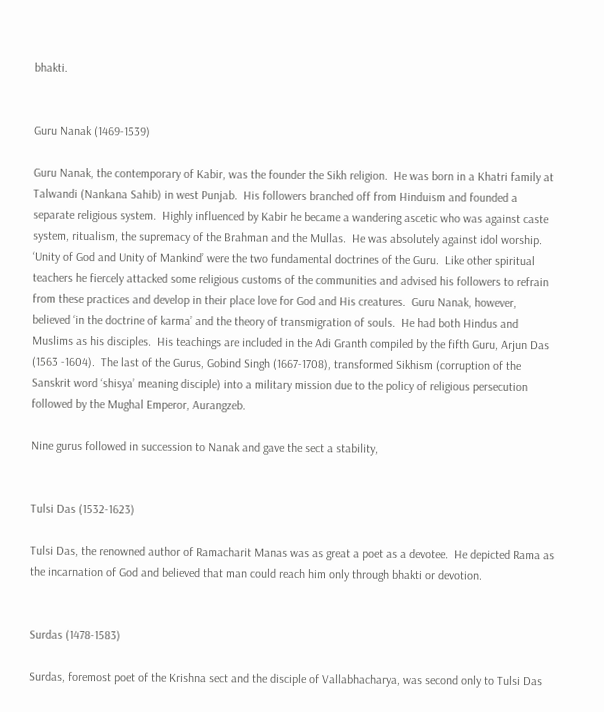bhakti.


Guru Nanak (1469-1539)

Guru Nanak, the contemporary of Kabir, was the founder the Sikh religion.  He was born in a Khatri family at Talwandi (Nankana Sahib) in west Punjab.  His followers branched off from Hinduism and founded a separate religious system.  Highly influenced by Kabir he became a wandering ascetic who was against caste system, ritualism, the supremacy of the Brahman and the Mullas.  He was absolutely against idol worship.  ‘Unity of God and Unity of Mankind’ were the two fundamental doctrines of the Guru.  Like other spiritual teachers he fiercely attacked some religious customs of the communities and advised his followers to refrain from these practices and develop in their place love for God and His creatures.  Guru Nanak, however, believed ‘in the doctrine of karma’ and the theory of transmigration of souls.  He had both Hindus and Muslims as his disciples.  His teachings are included in the Adi Granth compiled by the fifth Guru, Arjun Das (1563 -1604).  The last of the Gurus, Gobind Singh (1667-1708), transformed Sikhism (corruption of the Sanskrit word ‘shisya’ meaning disciple) into a military mission due to the policy of religious persecution followed by the Mughal Emperor, Aurangzeb.

Nine gurus followed in succession to Nanak and gave the sect a stability,


Tulsi Das (1532-1623)

Tulsi Das, the renowned author of Ramacharit Manas was as great a poet as a devotee.  He depicted Rama as the incarnation of God and believed that man could reach him only through bhakti or devotion.


Surdas (1478-1583)

Surdas, foremost poet of the Krishna sect and the disciple of Vallabhacharya, was second only to Tulsi Das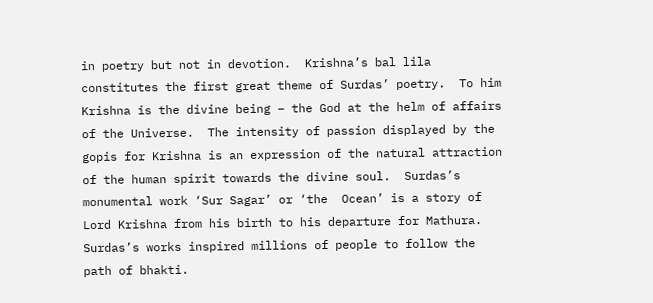in poetry but not in devotion.  Krishna’s bal lila constitutes the first great theme of Surdas’ poetry.  To him Krishna is the divine being – the God at the helm of affairs of the Universe.  The intensity of passion displayed by the gopis for Krishna is an expression of the natural attraction of the human spirit towards the divine soul.  Surdas’s monumental work ‘Sur Sagar’ or ‘the  Ocean’ is a story of Lord Krishna from his birth to his departure for Mathura.  Surdas’s works inspired millions of people to follow the path of bhakti.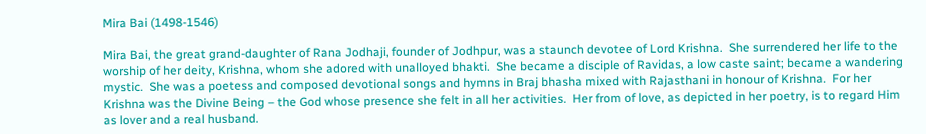Mira Bai (1498-1546)

Mira Bai, the great grand-daughter of Rana Jodhaji, founder of Jodhpur, was a staunch devotee of Lord Krishna.  She surrendered her life to the worship of her deity, Krishna, whom she adored with unalloyed bhakti.  She became a disciple of Ravidas, a low caste saint; became a wandering mystic.  She was a poetess and composed devotional songs and hymns in Braj bhasha mixed with Rajasthani in honour of Krishna.  For her Krishna was the Divine Being – the God whose presence she felt in all her activities.  Her from of love, as depicted in her poetry, is to regard Him as lover and a real husband.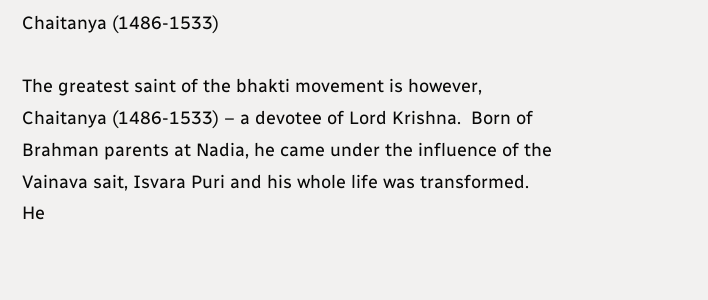Chaitanya (1486-1533)

The greatest saint of the bhakti movement is however, Chaitanya (1486-1533) – a devotee of Lord Krishna.  Born of Brahman parents at Nadia, he came under the influence of the Vainava sait, Isvara Puri and his whole life was transformed.  He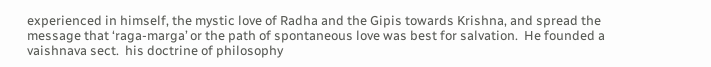experienced in himself, the mystic love of Radha and the Gipis towards Krishna, and spread the message that ‘raga-marga’ or the path of spontaneous love was best for salvation.  He founded a vaishnava sect.  his doctrine of philosophy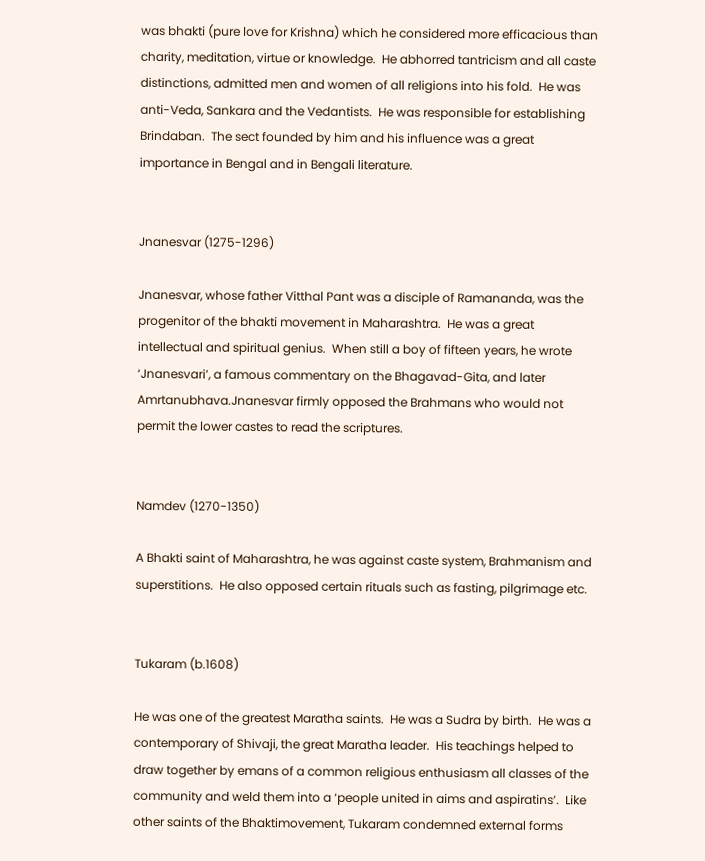was bhakti (pure love for Krishna) which he considered more efficacious than charity, meditation, virtue or knowledge.  He abhorred tantricism and all caste distinctions, admitted men and women of all religions into his fold.  He was anti-Veda, Sankara and the Vedantists.  He was responsible for establishing Brindaban.  The sect founded by him and his influence was a great importance in Bengal and in Bengali literature.


Jnanesvar (1275-1296)

Jnanesvar, whose father Vitthal Pant was a disciple of Ramananda, was the progenitor of the bhakti movement in Maharashtra.  He was a great intellectual and spiritual genius.  When still a boy of fifteen years, he wrote ‘Jnanesvari’, a famous commentary on the Bhagavad-Gita, and later Amrtanubhava.Jnanesvar firmly opposed the Brahmans who would not permit the lower castes to read the scriptures.


Namdev (1270-1350)

A Bhakti saint of Maharashtra, he was against caste system, Brahmanism and superstitions.  He also opposed certain rituals such as fasting, pilgrimage etc.


Tukaram (b.1608)

He was one of the greatest Maratha saints.  He was a Sudra by birth.  He was a contemporary of Shivaji, the great Maratha leader.  His teachings helped to draw together by emans of a common religious enthusiasm all classes of the community and weld them into a ‘people united in aims and aspiratins’.  Like other saints of the Bhaktimovement, Tukaram condemned external forms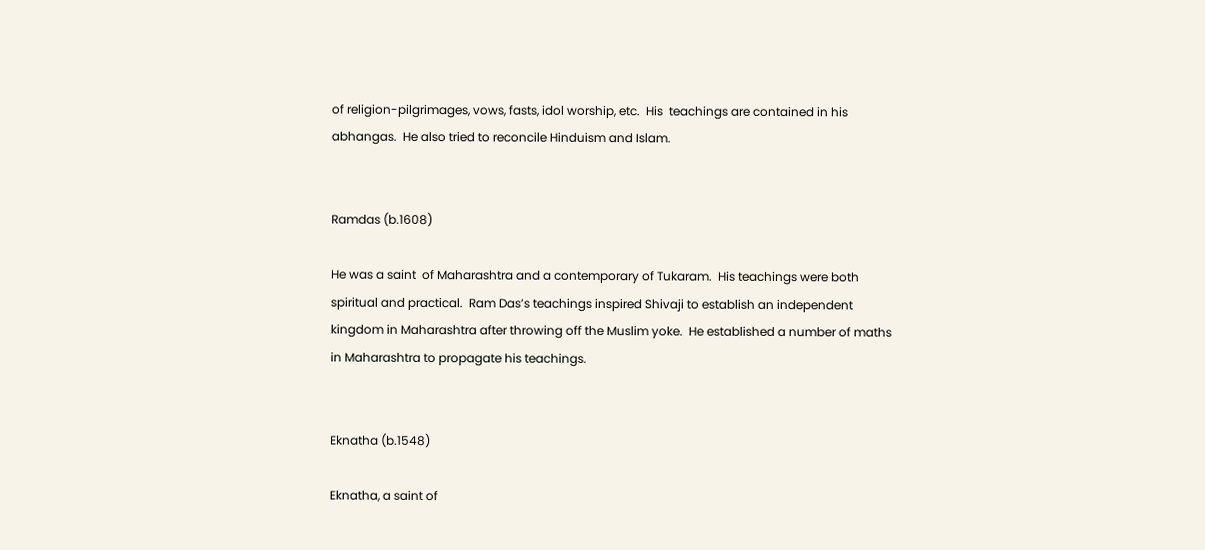of religion-pilgrimages, vows, fasts, idol worship, etc.  His  teachings are contained in his abhangas.  He also tried to reconcile Hinduism and Islam.


Ramdas (b.1608)

He was a saint  of Maharashtra and a contemporary of Tukaram.  His teachings were both spiritual and practical.  Ram Das’s teachings inspired Shivaji to establish an independent kingdom in Maharashtra after throwing off the Muslim yoke.  He established a number of maths in Maharashtra to propagate his teachings.


Eknatha (b.1548)

Eknatha, a saint of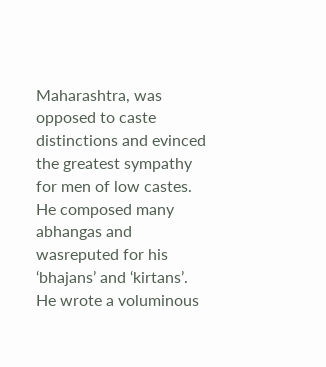Maharashtra, was opposed to caste distinctions and evinced the greatest sympathy for men of low castes.  He composed many abhangas and wasreputed for his ‘bhajans’ and ‘kirtans’.  He wrote a voluminous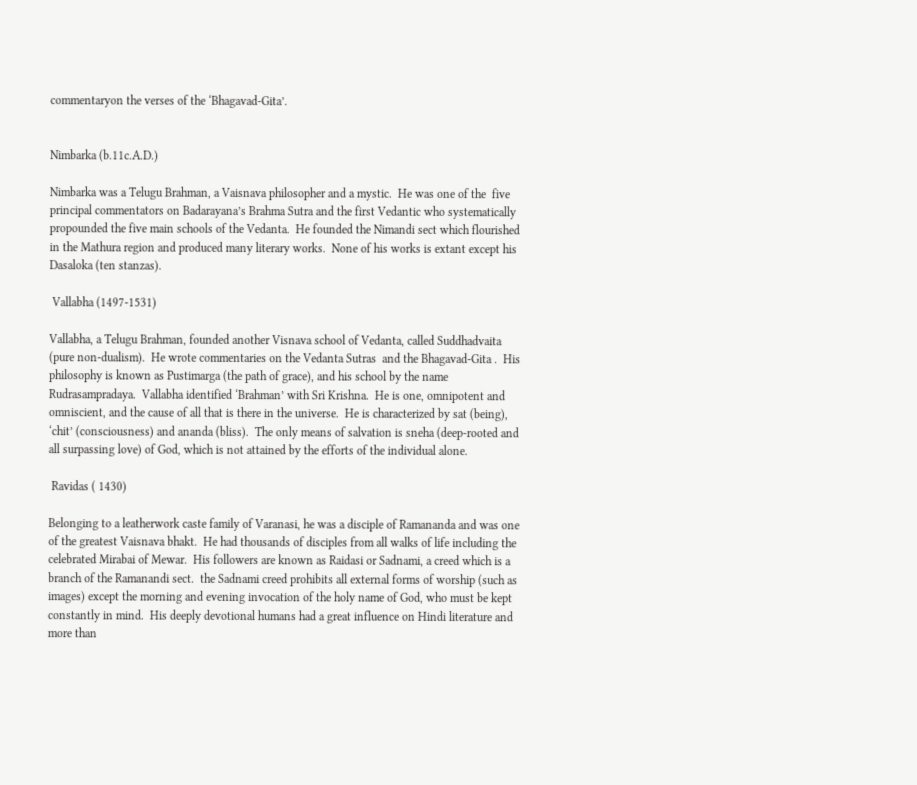commentaryon the verses of the ‘Bhagavad-Gita’.


Nimbarka (b.11c.A.D.)

Nimbarka was a Telugu Brahman, a Vaisnava philosopher and a mystic.  He was one of the  five principal commentators on Badarayana’s Brahma Sutra and the first Vedantic who systematically propounded the five main schools of the Vedanta.  He founded the Nimandi sect which flourished in the Mathura region and produced many literary works.  None of his works is extant except his Dasaloka (ten stanzas).

 Vallabha (1497-1531)

Vallabha, a Telugu Brahman, founded another Visnava school of Vedanta, called Suddhadvaita (pure non-dualism).  He wrote commentaries on the Vedanta Sutras  and the Bhagavad-Gita .  His philosophy is known as Pustimarga (the path of grace), and his school by the name Rudrasampradaya.  Vallabha identified ‘Brahman’ with Sri Krishna.  He is one, omnipotent and omniscient, and the cause of all that is there in the universe.  He is characterized by sat (being), ‘chit’ (consciousness) and ananda (bliss).  The only means of salvation is sneha (deep-rooted and all surpassing love) of God, which is not attained by the efforts of the individual alone.

 Ravidas ( 1430)

Belonging to a leatherwork caste family of Varanasi, he was a disciple of Ramananda and was one of the greatest Vaisnava bhakt.  He had thousands of disciples from all walks of life including the celebrated Mirabai of Mewar.  His followers are known as Raidasi or Sadnami, a creed which is a branch of the Ramanandi sect.  the Sadnami creed prohibits all external forms of worship (such as images) except the morning and evening invocation of the holy name of God, who must be kept constantly in mind.  His deeply devotional humans had a great influence on Hindi literature and more than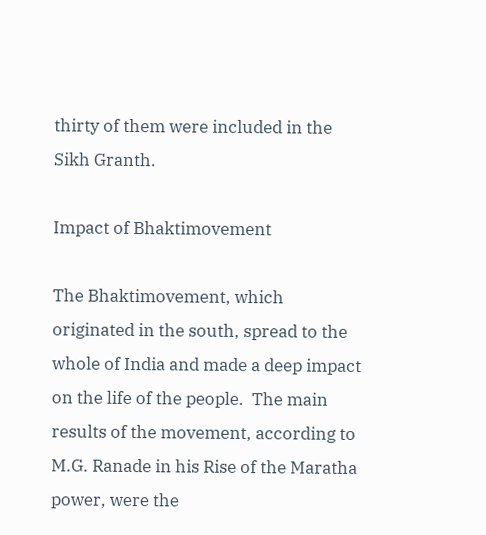thirty of them were included in the Sikh Granth.

Impact of Bhaktimovement

The Bhaktimovement, which originated in the south, spread to the whole of India and made a deep impact on the life of the people.  The main results of the movement, according to M.G. Ranade in his Rise of the Maratha power, were the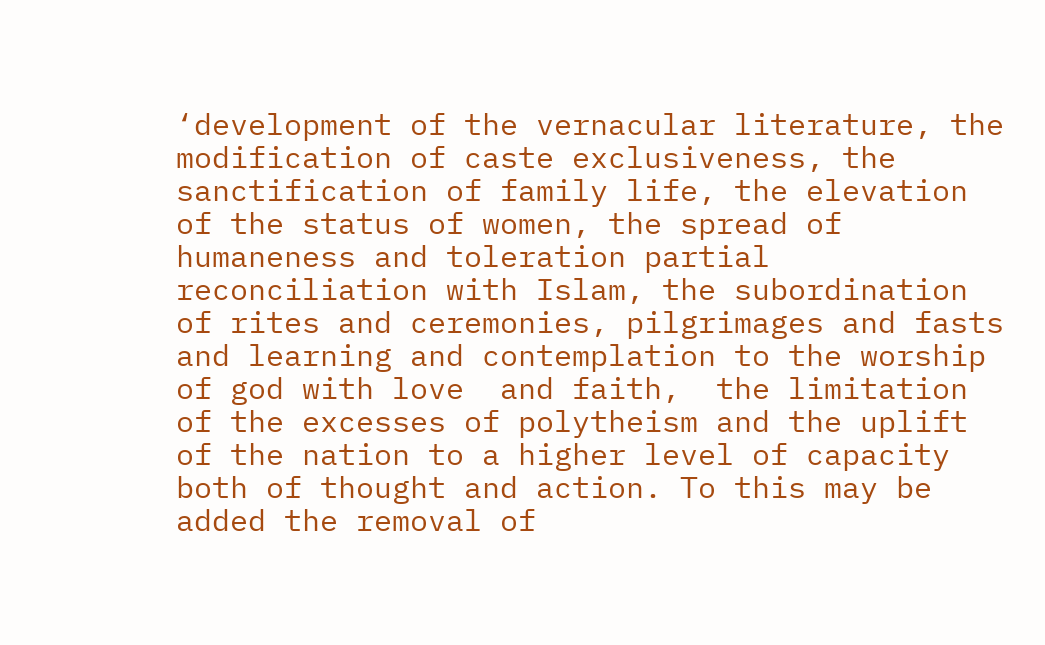‘development of the vernacular literature, the modification of caste exclusiveness, the sanctification of family life, the elevation of the status of women, the spread of humaneness and toleration partial reconciliation with Islam, the subordination of rites and ceremonies, pilgrimages and fasts and learning and contemplation to the worship of god with love  and faith,  the limitation of the excesses of polytheism and the uplift of the nation to a higher level of capacity both of thought and action. To this may be added the removal of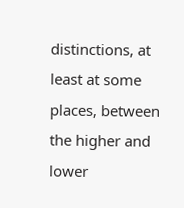distinctions, at least at some places, between the higher and lower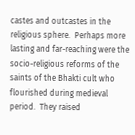castes and outcastes in the religious sphere.  Perhaps more lasting and far-reaching were the socio-religious reforms of the saints of the Bhakti cult who flourished during medieval period.  They raised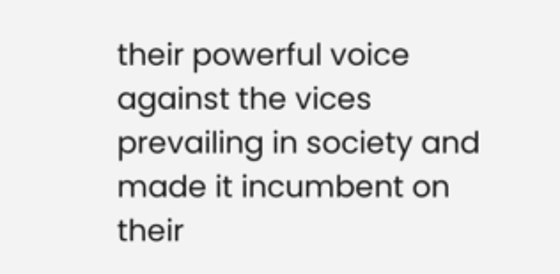their powerful voice against the vices prevailing in society and made it incumbent on their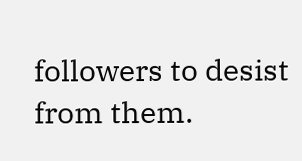followers to desist from them.